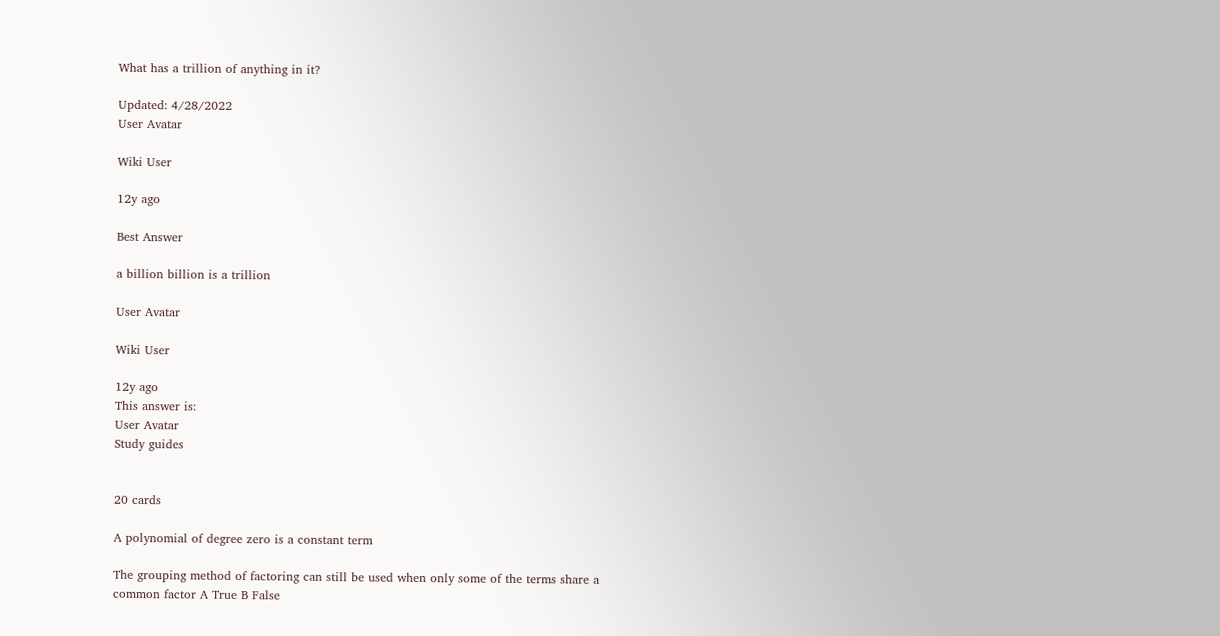What has a trillion of anything in it?

Updated: 4/28/2022
User Avatar

Wiki User

12y ago

Best Answer

a billion billion is a trillion

User Avatar

Wiki User

12y ago
This answer is:
User Avatar
Study guides


20 cards

A polynomial of degree zero is a constant term

The grouping method of factoring can still be used when only some of the terms share a common factor A True B False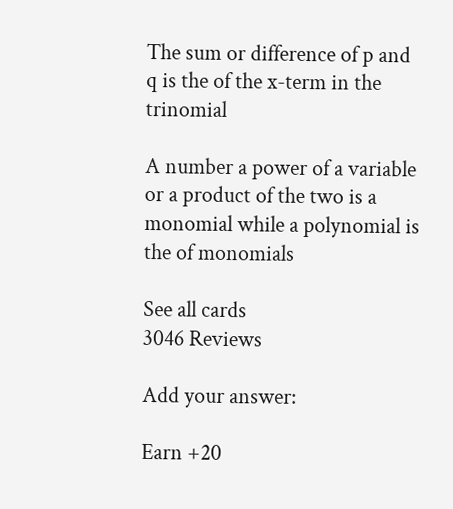The sum or difference of p and q is the of the x-term in the trinomial

A number a power of a variable or a product of the two is a monomial while a polynomial is the of monomials

See all cards
3046 Reviews

Add your answer:

Earn +20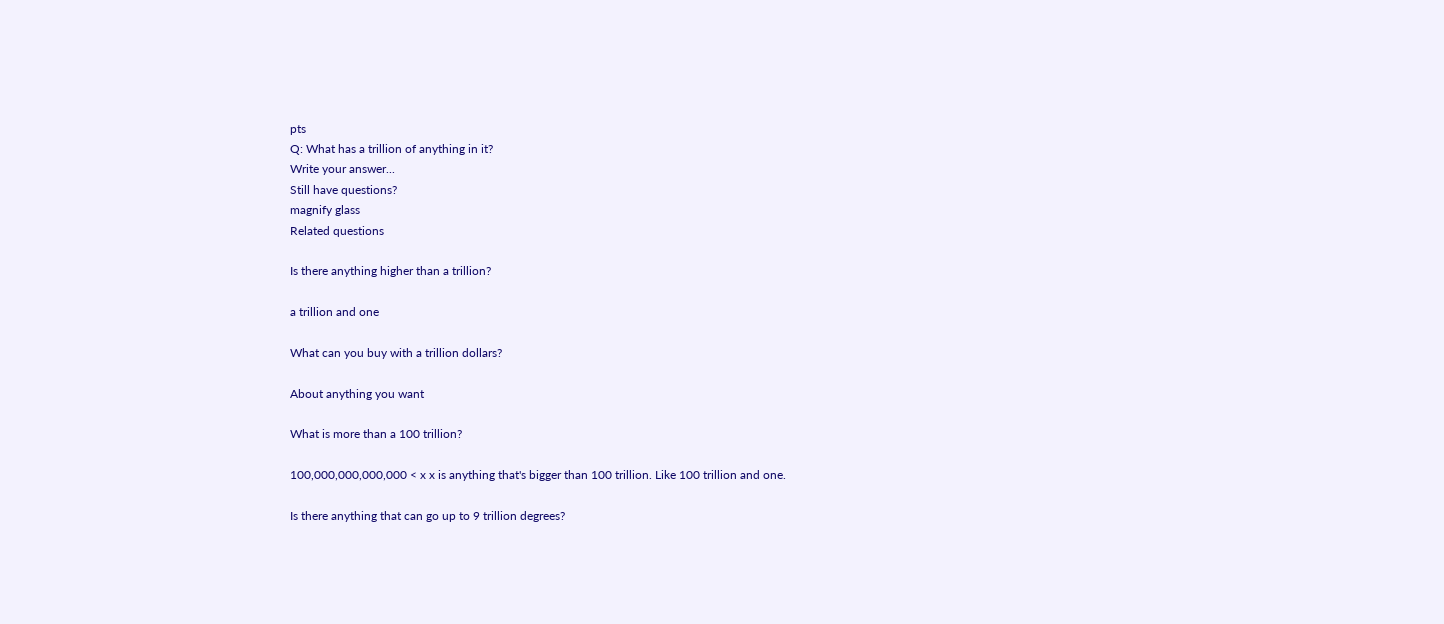pts
Q: What has a trillion of anything in it?
Write your answer...
Still have questions?
magnify glass
Related questions

Is there anything higher than a trillion?

a trillion and one

What can you buy with a trillion dollars?

About anything you want

What is more than a 100 trillion?

100,000,000,000,000 < x x is anything that's bigger than 100 trillion. Like 100 trillion and one.

Is there anything that can go up to 9 trillion degrees?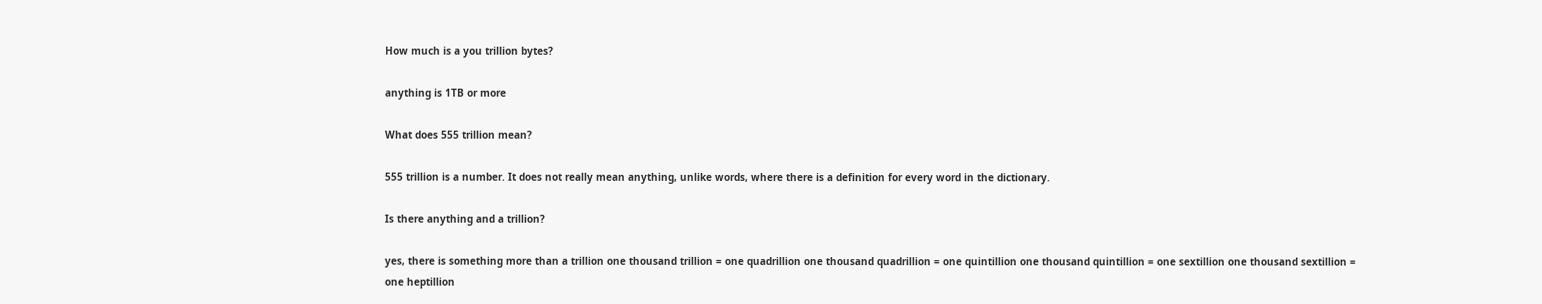How much is a you trillion bytes?

anything is 1TB or more

What does 555 trillion mean?

555 trillion is a number. It does not really mean anything, unlike words, where there is a definition for every word in the dictionary.

Is there anything and a trillion?

yes, there is something more than a trillion one thousand trillion = one quadrillion one thousand quadrillion = one quintillion one thousand quintillion = one sextillion one thousand sextillion = one heptillion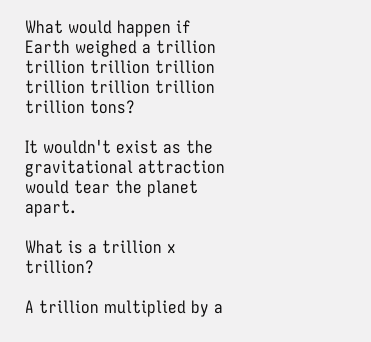What would happen if Earth weighed a trillion trillion trillion trillion trillion trillion trillion trillion tons?

It wouldn't exist as the gravitational attraction would tear the planet apart.

What is a trillion x trillion?

A trillion multiplied by a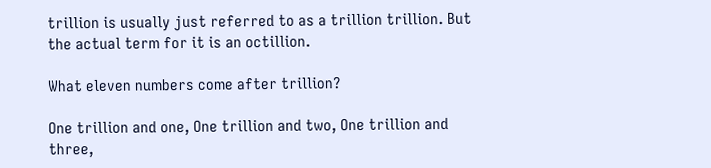trillion is usually just referred to as a trillion trillion. But the actual term for it is an octillion.

What eleven numbers come after trillion?

One trillion and one, One trillion and two, One trillion and three,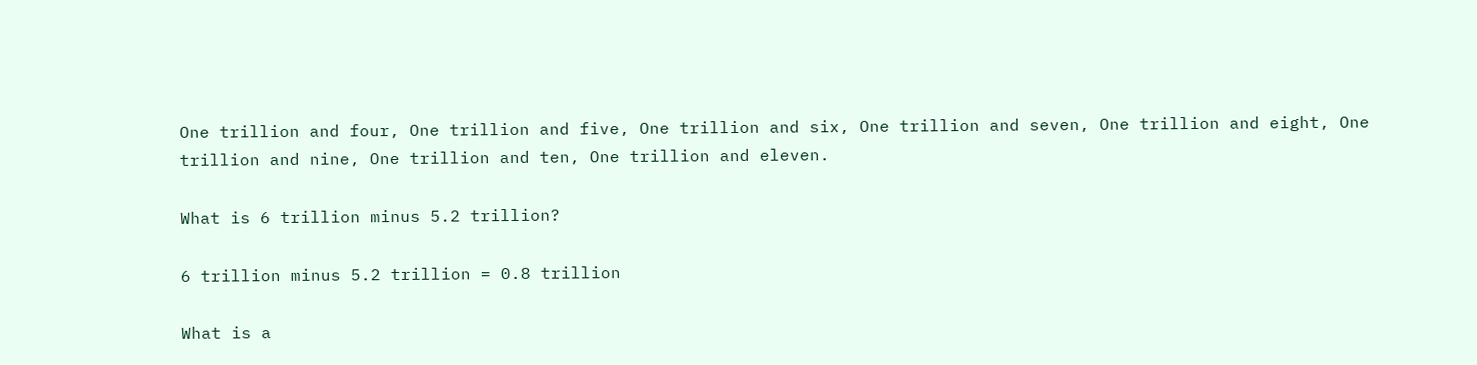One trillion and four, One trillion and five, One trillion and six, One trillion and seven, One trillion and eight, One trillion and nine, One trillion and ten, One trillion and eleven.

What is 6 trillion minus 5.2 trillion?

6 trillion minus 5.2 trillion = 0.8 trillion

What is a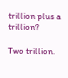trillion plus a trillion?

Two trillion.